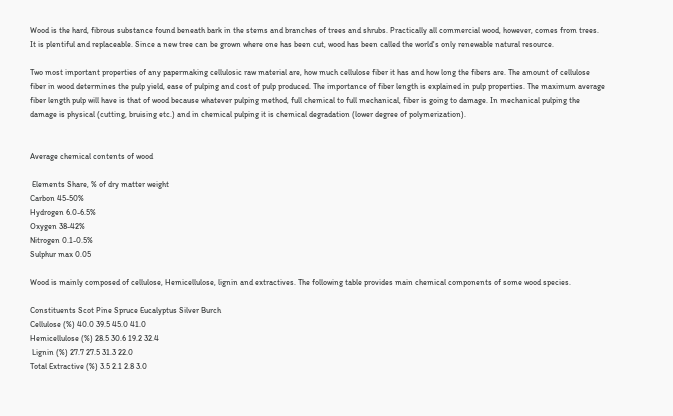Wood is the hard, fibrous substance found beneath bark in the stems and branches of trees and shrubs. Practically all commercial wood, however, comes from trees. It is plentiful and replaceable. Since a new tree can be grown where one has been cut, wood has been called the world's only renewable natural resource.

Two most important properties of any papermaking cellulosic raw material are, how much cellulose fiber it has and how long the fibers are. The amount of cellulose fiber in wood determines the pulp yield, ease of pulping and cost of pulp produced. The importance of fiber length is explained in pulp properties. The maximum average fiber length pulp will have is that of wood because whatever pulping method, full chemical to full mechanical, fiber is going to damage. In mechanical pulping the damage is physical (cutting, bruising etc.) and in chemical pulping it is chemical degradation (lower degree of polymerization).


Average chemical contents of wood

 Elements Share, % of dry matter weight
Carbon 45-50%
Hydrogen 6.0-6.5%
Oxygen 38-42%
Nitrogen 0.1-0.5%
Sulphur max 0.05

Wood is mainly composed of cellulose, Hemicellulose, lignin and extractives. The following table provides main chemical components of some wood species.

Constituents Scot Pine Spruce Eucalyptus Silver Burch
Cellulose (%) 40.0 39.5 45.0 41.0
Hemicellulose (%) 28.5 30.6 19.2 32.4
 Lignin (%) 27.7 27.5 31.3 22.0
Total Extractive (%) 3.5 2.1 2.8 3.0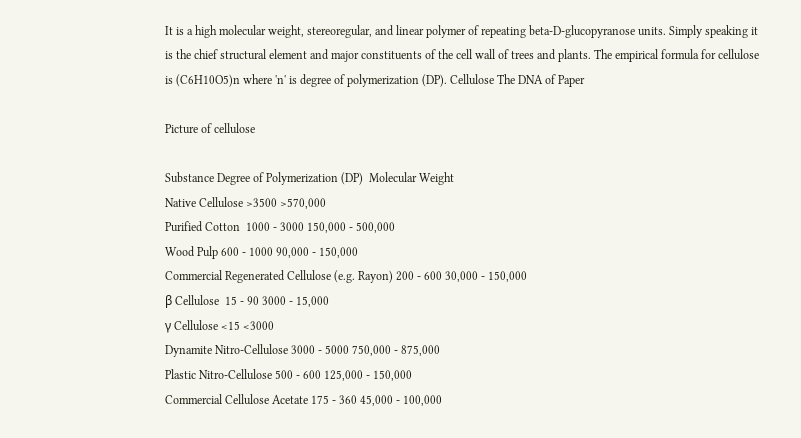It is a high molecular weight, stereoregular, and linear polymer of repeating beta-D-glucopyranose units. Simply speaking it is the chief structural element and major constituents of the cell wall of trees and plants. The empirical formula for cellulose is (C6H10O5)n where 'n' is degree of polymerization (DP). Cellulose The DNA of Paper

Picture of cellulose

Substance Degree of Polymerization (DP)  Molecular Weight
Native Cellulose >3500 >570,000
Purified Cotton  1000 - 3000 150,000 - 500,000
Wood Pulp 600 - 1000 90,000 - 150,000
Commercial Regenerated Cellulose (e.g. Rayon) 200 - 600 30,000 - 150,000
β Cellulose  15 - 90 3000 - 15,000
γ Cellulose <15 <3000
Dynamite Nitro-Cellulose 3000 - 5000 750,000 - 875,000
Plastic Nitro-Cellulose 500 - 600 125,000 - 150,000
Commercial Cellulose Acetate 175 - 360 45,000 - 100,000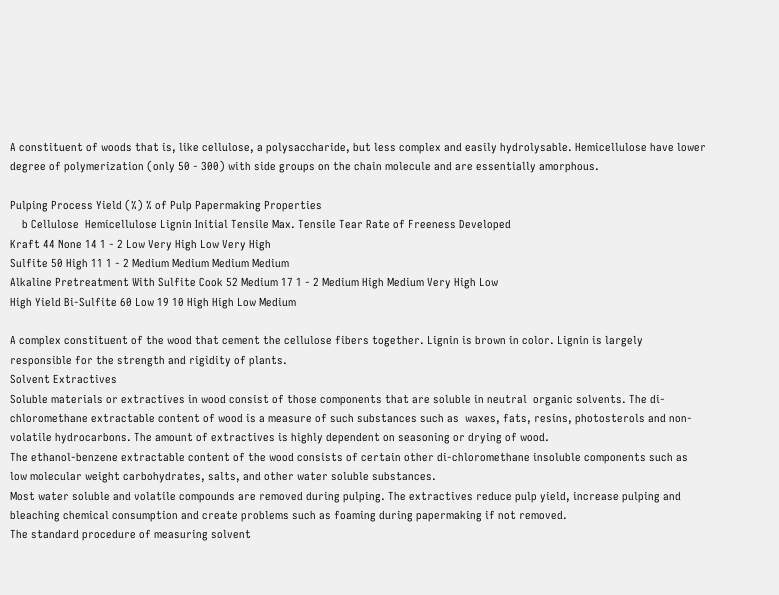A constituent of woods that is, like cellulose, a polysaccharide, but less complex and easily hydrolysable. Hemicellulose have lower degree of polymerization (only 50 - 300) with side groups on the chain molecule and are essentially amorphous.

Pulping Process Yield (%) % of Pulp Papermaking Properties
    b Cellulose  Hemicellulose Lignin Initial Tensile Max. Tensile Tear Rate of Freeness Developed
Kraft 44 None 14 1 - 2 Low Very High Low Very High
Sulfite 50 High 11 1 - 2 Medium Medium Medium Medium
Alkaline Pretreatment With Sulfite Cook 52 Medium 17 1 - 2 Medium High Medium Very High Low
High Yield Bi-Sulfite 60 Low 19 10 High High Low Medium

A complex constituent of the wood that cement the cellulose fibers together. Lignin is brown in color. Lignin is largely responsible for the strength and rigidity of plants.
Solvent Extractives
Soluble materials or extractives in wood consist of those components that are soluble in neutral  organic solvents. The di-chloromethane extractable content of wood is a measure of such substances such as  waxes, fats, resins, photosterols and non-volatile hydrocarbons. The amount of extractives is highly dependent on seasoning or drying of wood.
The ethanol-benzene extractable content of the wood consists of certain other di-chloromethane insoluble components such as low molecular weight carbohydrates, salts, and other water soluble substances.
Most water soluble and volatile compounds are removed during pulping. The extractives reduce pulp yield, increase pulping and bleaching chemical consumption and create problems such as foaming during papermaking if not removed.
The standard procedure of measuring solvent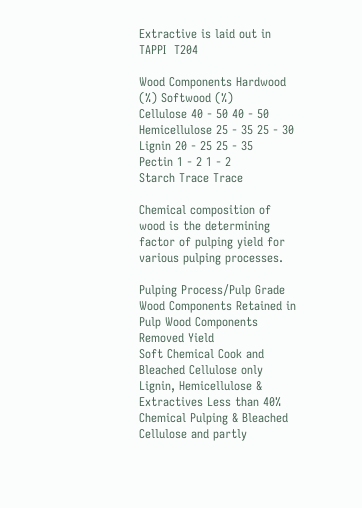Extractive is laid out in  TAPPI  T204

Wood Components Hardwood (%) Softwood (%)
Cellulose 40 - 50 40 - 50
Hemicellulose 25 - 35 25 - 30
Lignin 20 - 25 25 - 35
Pectin 1 - 2 1 - 2
Starch Trace Trace

Chemical composition of wood is the determining factor of pulping yield for various pulping processes.

Pulping Process/Pulp Grade Wood Components Retained in Pulp Wood Components Removed Yield
Soft Chemical Cook and Bleached Cellulose only Lignin, Hemicellulose & Extractives Less than 40%
Chemical Pulping & Bleached Cellulose and partly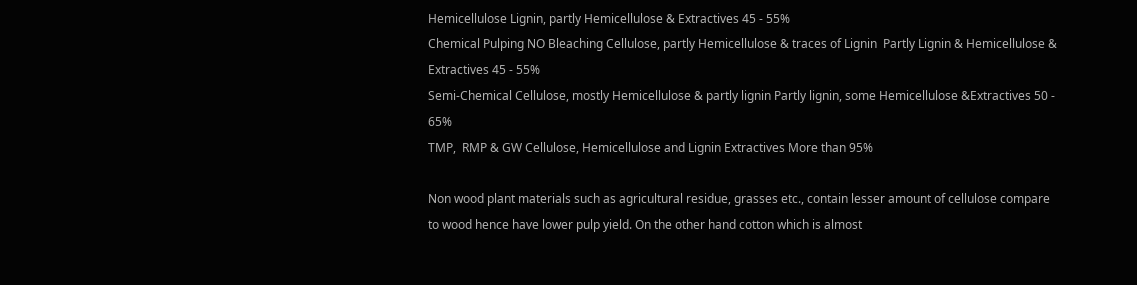Hemicellulose Lignin, partly Hemicellulose & Extractives 45 - 55%
Chemical Pulping NO Bleaching Cellulose, partly Hemicellulose & traces of Lignin  Partly Lignin & Hemicellulose & Extractives 45 - 55%
Semi-Chemical Cellulose, mostly Hemicellulose & partly lignin Partly lignin, some Hemicellulose &Extractives 50 - 65%
TMP,  RMP & GW Cellulose, Hemicellulose and Lignin Extractives More than 95%

Non wood plant materials such as agricultural residue, grasses etc., contain lesser amount of cellulose compare to wood hence have lower pulp yield. On the other hand cotton which is almost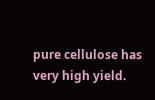pure cellulose has very high yield.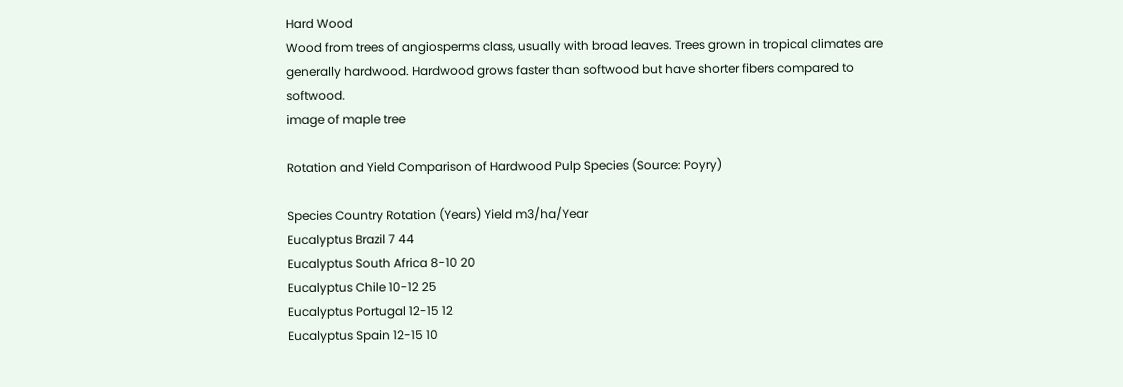Hard Wood
Wood from trees of angiosperms class, usually with broad leaves. Trees grown in tropical climates are generally hardwood. Hardwood grows faster than softwood but have shorter fibers compared to softwood.
image of maple tree

Rotation and Yield Comparison of Hardwood Pulp Species (Source: Poyry)

Species Country Rotation (Years) Yield m3/ha/Year
Eucalyptus Brazil 7 44
Eucalyptus South Africa 8-10 20
Eucalyptus Chile 10-12 25
Eucalyptus Portugal 12-15 12
Eucalyptus Spain 12-15 10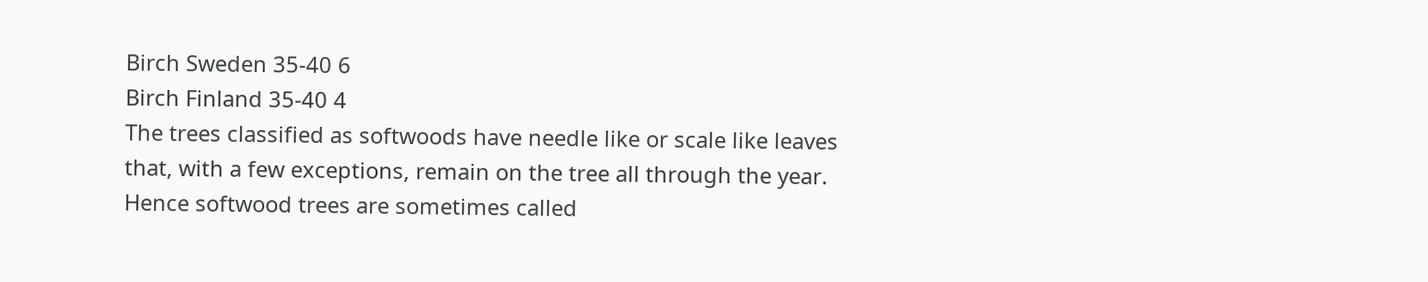Birch Sweden 35-40 6
Birch Finland 35-40 4
The trees classified as softwoods have needle like or scale like leaves that, with a few exceptions, remain on the tree all through the year. Hence softwood trees are sometimes called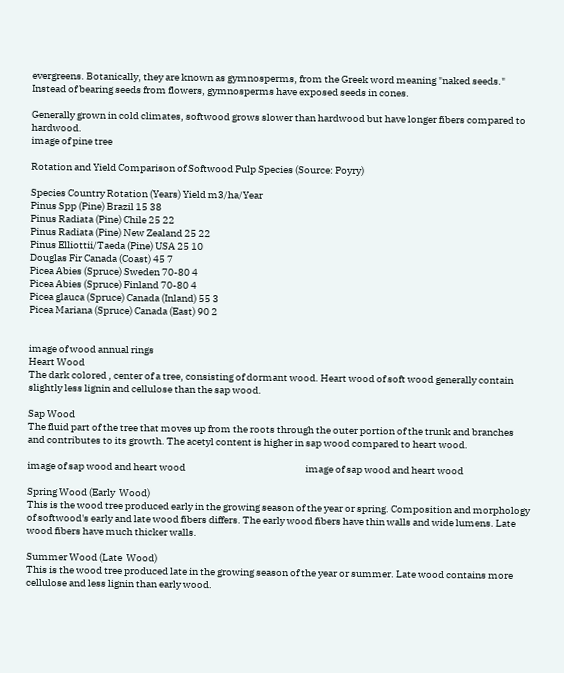evergreens. Botanically, they are known as gymnosperms, from the Greek word meaning "naked seeds." Instead of bearing seeds from flowers, gymnosperms have exposed seeds in cones.

Generally grown in cold climates, softwood grows slower than hardwood but have longer fibers compared to hardwood.
image of pine tree

Rotation and Yield Comparison of Softwood Pulp Species (Source: Poyry)

Species Country Rotation (Years) Yield m3/ha/Year
Pinus Spp (Pine) Brazil 15 38
Pinus Radiata (Pine) Chile 25 22
Pinus Radiata (Pine) New Zealand 25 22
Pinus Elliottii/Taeda (Pine) USA 25 10
Douglas Fir Canada (Coast) 45 7
Picea Abies (Spruce) Sweden 70-80 4
Picea Abies (Spruce) Finland 70-80 4
Picea glauca (Spruce) Canada (Inland) 55 3
Picea Mariana (Spruce) Canada (East) 90 2


image of wood annual rings
Heart Wood
The dark colored , center of a tree, consisting of dormant wood. Heart wood of soft wood generally contain slightly less lignin and cellulose than the sap wood.

Sap Wood
The fluid part of the tree that moves up from the roots through the outer portion of the trunk and branches and contributes to its growth. The acetyl content is higher in sap wood compared to heart wood.

image of sap wood and heart wood                                                            image of sap wood and heart wood

Spring Wood (Early  Wood)
This is the wood tree produced early in the growing season of the year or spring. Composition and morphology of softwood's early and late wood fibers differs. The early wood fibers have thin walls and wide lumens. Late wood fibers have much thicker walls.

Summer Wood (Late  Wood)
This is the wood tree produced late in the growing season of the year or summer. Late wood contains more cellulose and less lignin than early wood.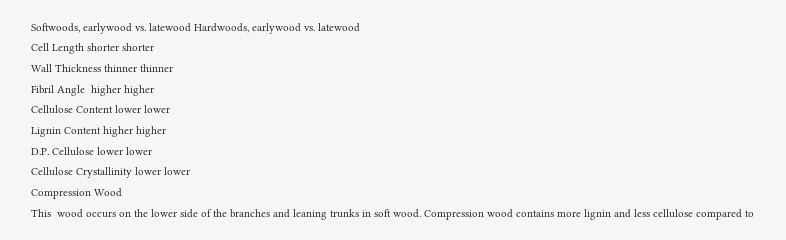Softwoods, earlywood vs. latewood Hardwoods, earlywood vs. latewood
Cell Length shorter shorter
Wall Thickness thinner thinner
Fibril Angle  higher higher
Cellulose Content lower lower
Lignin Content higher higher
D.P. Cellulose lower lower
Cellulose Crystallinity lower lower
Compression Wood
This  wood occurs on the lower side of the branches and leaning trunks in soft wood. Compression wood contains more lignin and less cellulose compared to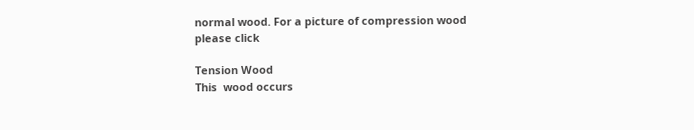normal wood. For a picture of compression wood please click

Tension Wood
This  wood occurs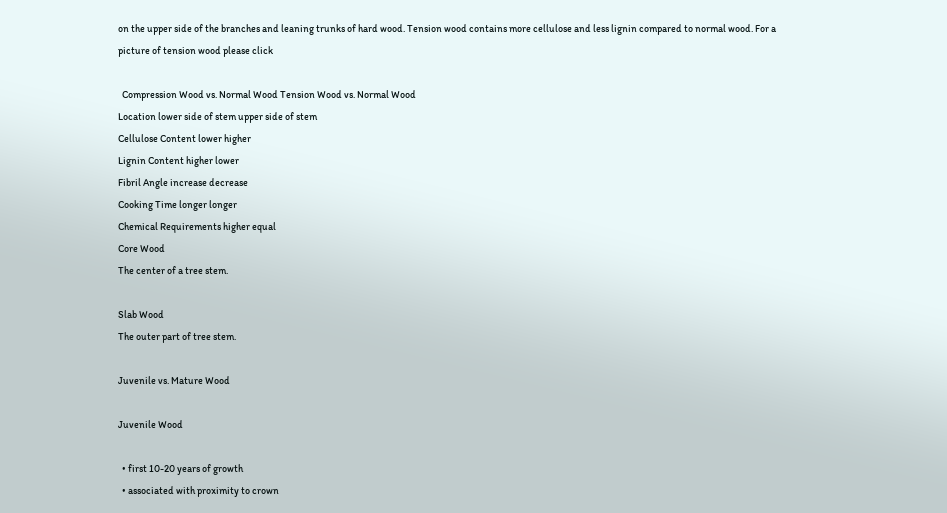on the upper side of the branches and leaning trunks of hard wood. Tension wood contains more cellulose and less lignin compared to normal wood. For a picture of tension wood please click

  Compression Wood vs. Normal Wood Tension Wood vs. Normal Wood
Location lower side of stem upper side of stem
Cellulose Content lower higher
Lignin Content higher lower
Fibril Angle increase decrease
Cooking Time longer longer
Chemical Requirements higher equal
Core Wood
The center of a tree stem.

Slab Wood
The outer part of tree stem.

Juvenile vs. Mature Wood

Juvenile Wood

  • first 10-20 years of growth
  • associated with proximity to crown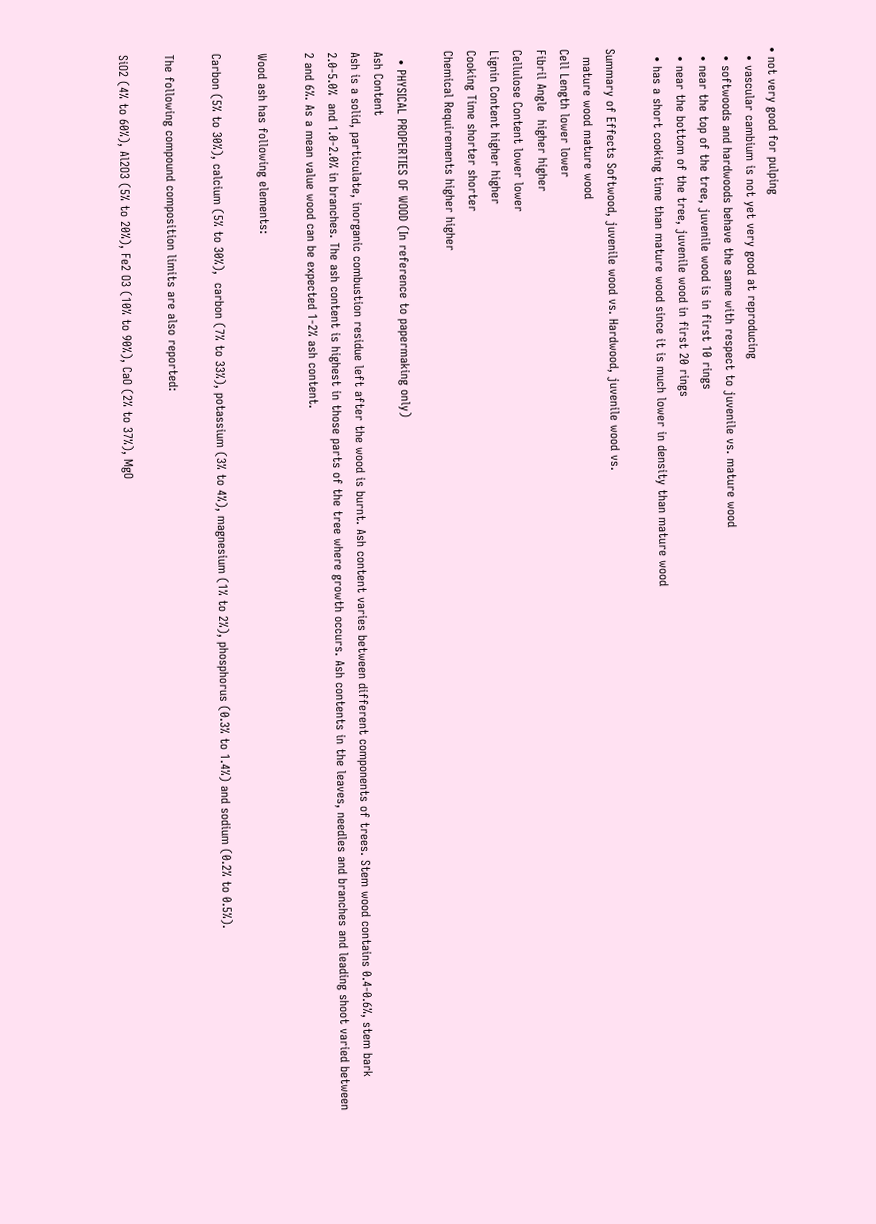• not very good for pulping
  • vascular cambium is not yet very good at reproducing
  • softwoods and hardwoods behave the same with respect to juvenile vs. mature wood
  • near the top of the tree, juvenile wood is in first 10 rings
  • near the bottom of the tree, juvenile wood in first 20 rings
  • has a short cooking time than mature wood since it is much lower in density than mature wood

Summary of Effects Softwood, juvenile wood vs. Hardwood, juvenile wood vs.
  mature wood mature wood
Cell Length lower lower
Fibril Angle  higher higher
Cellulose Content lower lower
Lignin Content higher higher
Cooking Time shorter shorter
Chemical Requirements higher higher

  • PHYSICAL PROPERTIES OF WOOD (In reference to papermaking only)
Ash Content
Ash is a solid, particulate, inorganic combustion residue left after the wood is burnt. Ash content varies between different components of trees. Stem wood contains 0.4-0.6%, stem bark 2.0-5.0%  and 1.0-2.0% in branches. The ash content is highest in those parts of the tree where growth occurs. Ash contents in the leaves, needles and branches and leading shoot varied between 2 and 6%. As a mean value wood can be expected 1-2% ash content.

Wood ash has following elements:

Carbon (5% to 30%), calcium (5% to 30%),  carbon (7% to 33%), potassium (3% to 4%), magnesium (1% to 2%), phosphorus (0.3% to 1.4%) and sodium (0.2% to 0.5%).

The following compound composition limits are also reported:

SiO2 (4% to 60%), Al2O3 (5% to 20%), Fe2 O3 (10% to 90%), CaO (2% to 37%), MgO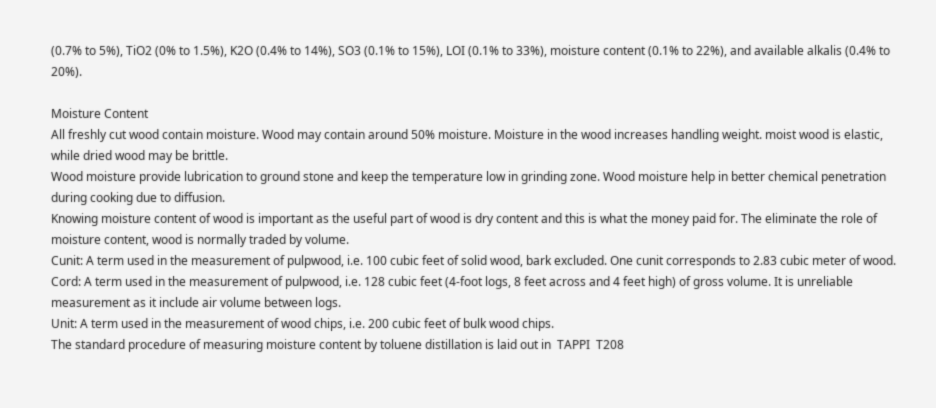(0.7% to 5%), TiO2 (0% to 1.5%), K2O (0.4% to 14%), SO3 (0.1% to 15%), LOI (0.1% to 33%), moisture content (0.1% to 22%), and available alkalis (0.4% to 20%).

Moisture Content
All freshly cut wood contain moisture. Wood may contain around 50% moisture. Moisture in the wood increases handling weight. moist wood is elastic, while dried wood may be brittle.
Wood moisture provide lubrication to ground stone and keep the temperature low in grinding zone. Wood moisture help in better chemical penetration during cooking due to diffusion.
Knowing moisture content of wood is important as the useful part of wood is dry content and this is what the money paid for. The eliminate the role of moisture content, wood is normally traded by volume.
Cunit: A term used in the measurement of pulpwood, i.e. 100 cubic feet of solid wood, bark excluded. One cunit corresponds to 2.83 cubic meter of wood.
Cord: A term used in the measurement of pulpwood, i.e. 128 cubic feet (4-foot logs, 8 feet across and 4 feet high) of gross volume. It is unreliable measurement as it include air volume between logs.
Unit: A term used in the measurement of wood chips, i.e. 200 cubic feet of bulk wood chips.
The standard procedure of measuring moisture content by toluene distillation is laid out in  TAPPI  T208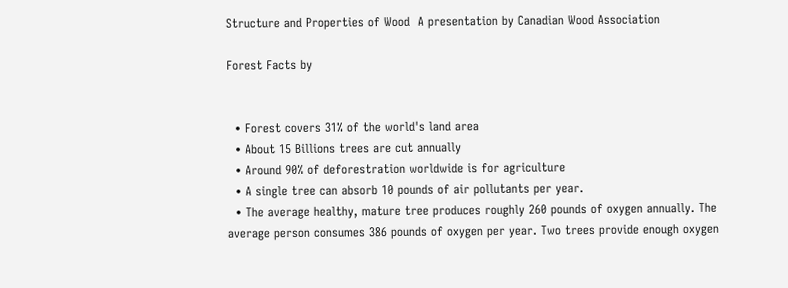Structure and Properties of Wood  A presentation by Canadian Wood Association

Forest Facts by


  • Forest covers 31% of the world's land area
  • About 15 Billions trees are cut annually
  • Around 90% of deforestration worldwide is for agriculture
  • A single tree can absorb 10 pounds of air pollutants per year.
  • The average healthy, mature tree produces roughly 260 pounds of oxygen annually. The average person consumes 386 pounds of oxygen per year. Two trees provide enough oxygen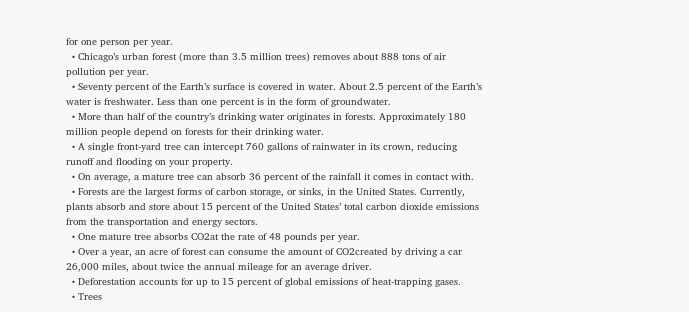for one person per year.
  • Chicago’s urban forest (more than 3.5 million trees) removes about 888 tons of air pollution per year.
  • Seventy percent of the Earth’s surface is covered in water. About 2.5 percent of the Earth’s water is freshwater. Less than one percent is in the form of groundwater.
  • More than half of the country’s drinking water originates in forests. Approximately 180 million people depend on forests for their drinking water.
  • A single front-yard tree can intercept 760 gallons of rainwater in its crown, reducing runoff and flooding on your property.
  • On average, a mature tree can absorb 36 percent of the rainfall it comes in contact with.
  • Forests are the largest forms of carbon storage, or sinks, in the United States. Currently, plants absorb and store about 15 percent of the United States’ total carbon dioxide emissions from the transportation and energy sectors.
  • One mature tree absorbs CO2at the rate of 48 pounds per year.
  • Over a year, an acre of forest can consume the amount of CO2created by driving a car 26,000 miles, about twice the annual mileage for an average driver.
  • Deforestation accounts for up to 15 percent of global emissions of heat-trapping gases.
  • Trees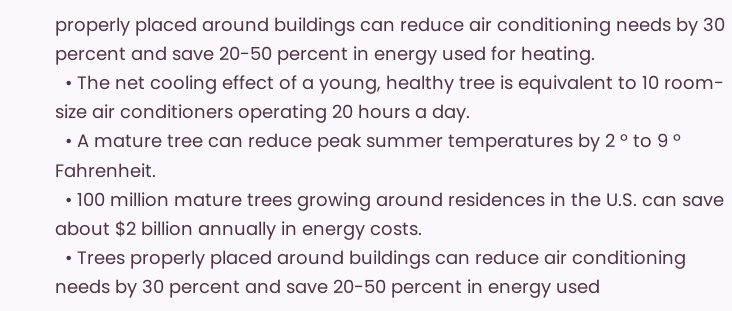properly placed around buildings can reduce air conditioning needs by 30 percent and save 20-50 percent in energy used for heating.
  • The net cooling effect of a young, healthy tree is equivalent to 10 room-size air conditioners operating 20 hours a day.
  • A mature tree can reduce peak summer temperatures by 2 º to 9 º Fahrenheit.
  • 100 million mature trees growing around residences in the U.S. can save about $2 billion annually in energy costs.
  • Trees properly placed around buildings can reduce air conditioning needs by 30 percent and save 20-50 percent in energy used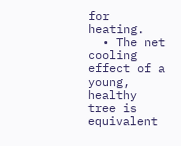for heating.
  • The net cooling effect of a young, healthy tree is equivalent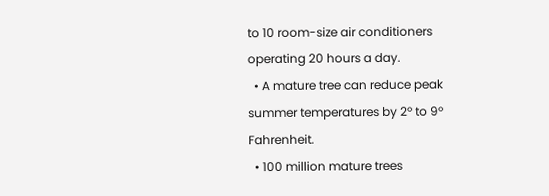to 10 room-size air conditioners operating 20 hours a day.
  • A mature tree can reduce peak summer temperatures by 2º to 9º Fahrenheit.
  • 100 million mature trees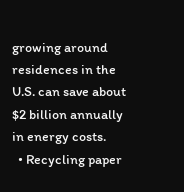growing around residences in the U.S. can save about $2 billion annually in energy costs.
  • Recycling paper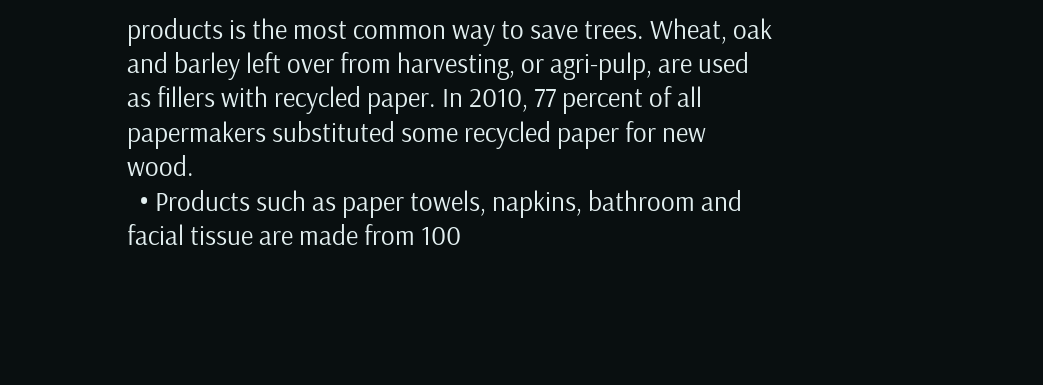products is the most common way to save trees. Wheat, oak and barley left over from harvesting, or agri-pulp, are used as fillers with recycled paper. In 2010, 77 percent of all papermakers substituted some recycled paper for new wood.
  • Products such as paper towels, napkins, bathroom and facial tissue are made from 100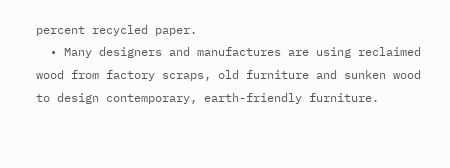percent recycled paper.
  • Many designers and manufactures are using reclaimed wood from factory scraps, old furniture and sunken wood to design contemporary, earth-friendly furniture.